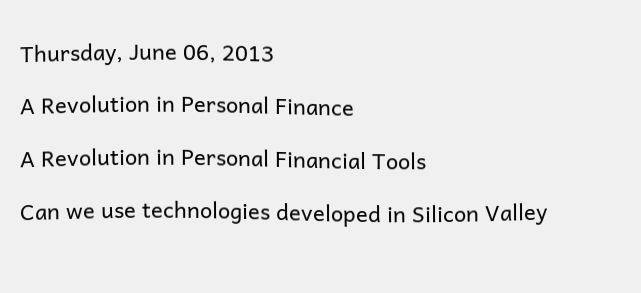Thursday, June 06, 2013

A Revolution in Personal Finance

A Revolution in Personal Financial Tools

Can we use technologies developed in Silicon Valley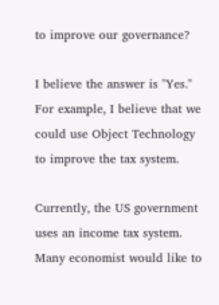to improve our governance?

I believe the answer is "Yes." For example, I believe that we could use Object Technology to improve the tax system.

Currently, the US government uses an income tax system. Many economist would like to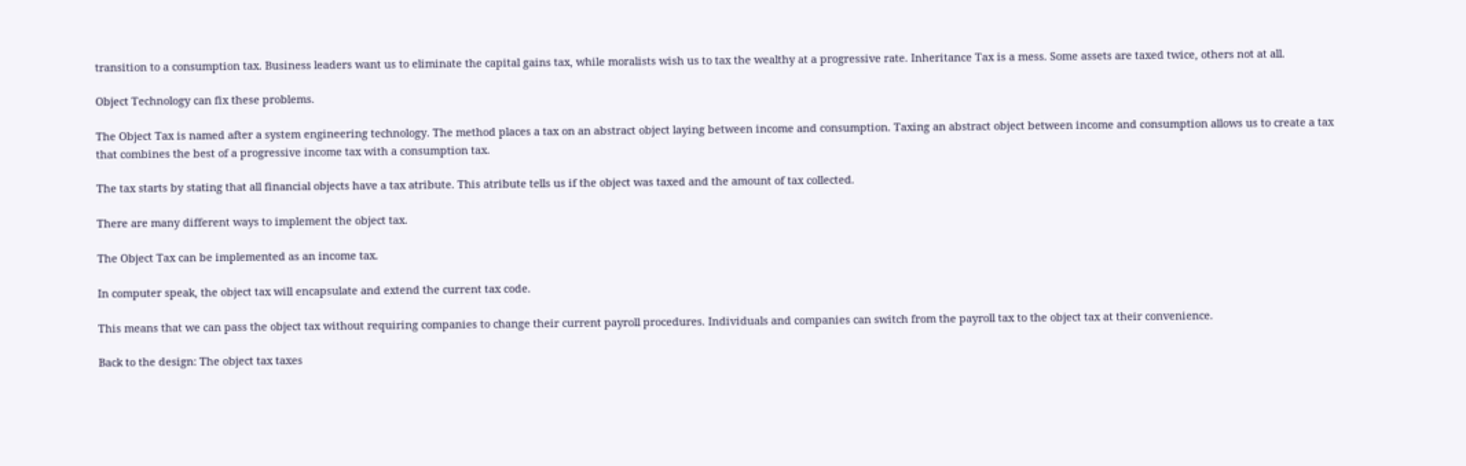transition to a consumption tax. Business leaders want us to eliminate the capital gains tax, while moralists wish us to tax the wealthy at a progressive rate. Inheritance Tax is a mess. Some assets are taxed twice, others not at all.

Object Technology can fix these problems.

The Object Tax is named after a system engineering technology. The method places a tax on an abstract object laying between income and consumption. Taxing an abstract object between income and consumption allows us to create a tax that combines the best of a progressive income tax with a consumption tax.

The tax starts by stating that all financial objects have a tax atribute. This atribute tells us if the object was taxed and the amount of tax collected.

There are many different ways to implement the object tax.

The Object Tax can be implemented as an income tax.

In computer speak, the object tax will encapsulate and extend the current tax code.

This means that we can pass the object tax without requiring companies to change their current payroll procedures. Individuals and companies can switch from the payroll tax to the object tax at their convenience.

Back to the design: The object tax taxes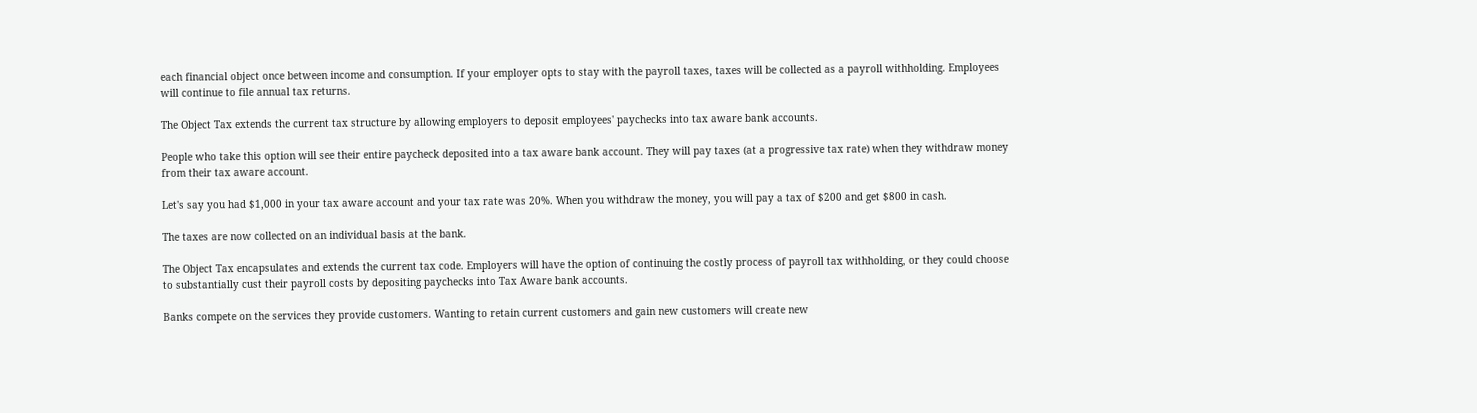each financial object once between income and consumption. If your employer opts to stay with the payroll taxes, taxes will be collected as a payroll withholding. Employees will continue to file annual tax returns.

The Object Tax extends the current tax structure by allowing employers to deposit employees' paychecks into tax aware bank accounts.

People who take this option will see their entire paycheck deposited into a tax aware bank account. They will pay taxes (at a progressive tax rate) when they withdraw money from their tax aware account.

Let's say you had $1,000 in your tax aware account and your tax rate was 20%. When you withdraw the money, you will pay a tax of $200 and get $800 in cash.

The taxes are now collected on an individual basis at the bank.

The Object Tax encapsulates and extends the current tax code. Employers will have the option of continuing the costly process of payroll tax withholding, or they could choose to substantially cust their payroll costs by depositing paychecks into Tax Aware bank accounts.

Banks compete on the services they provide customers. Wanting to retain current customers and gain new customers will create new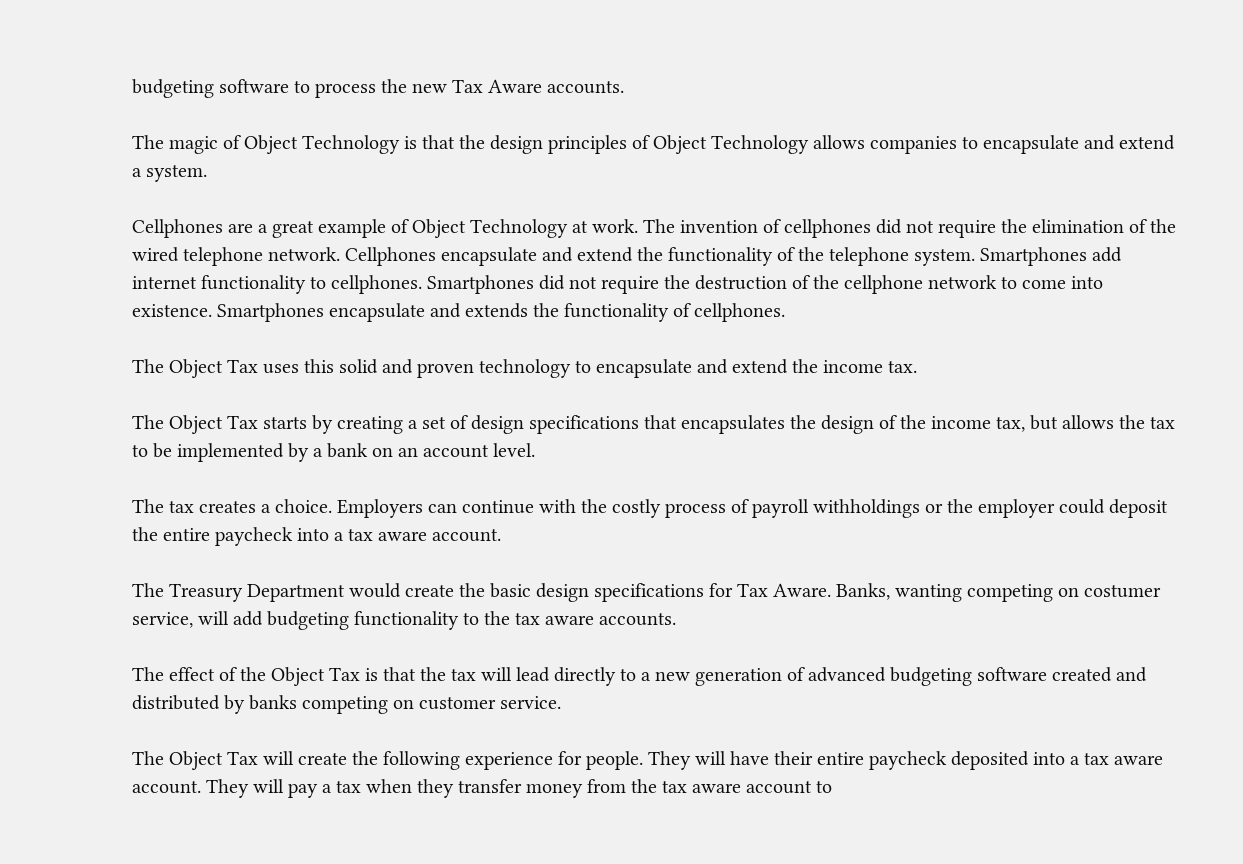budgeting software to process the new Tax Aware accounts.

The magic of Object Technology is that the design principles of Object Technology allows companies to encapsulate and extend a system.

Cellphones are a great example of Object Technology at work. The invention of cellphones did not require the elimination of the wired telephone network. Cellphones encapsulate and extend the functionality of the telephone system. Smartphones add internet functionality to cellphones. Smartphones did not require the destruction of the cellphone network to come into existence. Smartphones encapsulate and extends the functionality of cellphones.

The Object Tax uses this solid and proven technology to encapsulate and extend the income tax.

The Object Tax starts by creating a set of design specifications that encapsulates the design of the income tax, but allows the tax to be implemented by a bank on an account level.

The tax creates a choice. Employers can continue with the costly process of payroll withholdings or the employer could deposit the entire paycheck into a tax aware account.

The Treasury Department would create the basic design specifications for Tax Aware. Banks, wanting competing on costumer service, will add budgeting functionality to the tax aware accounts.

The effect of the Object Tax is that the tax will lead directly to a new generation of advanced budgeting software created and distributed by banks competing on customer service.

The Object Tax will create the following experience for people. They will have their entire paycheck deposited into a tax aware account. They will pay a tax when they transfer money from the tax aware account to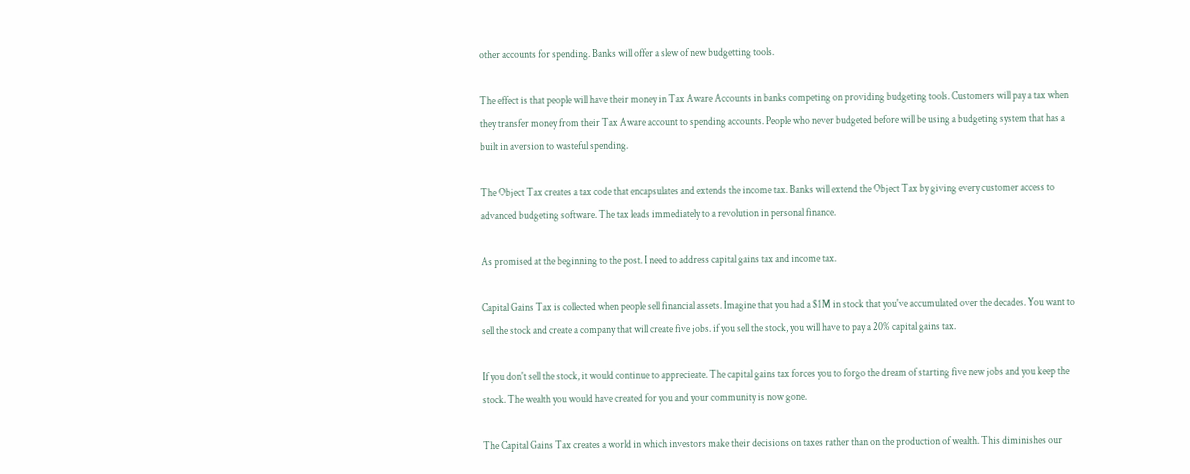other accounts for spending. Banks will offer a slew of new budgetting tools.

The effect is that people will have their money in Tax Aware Accounts in banks competing on providing budgeting tools. Customers will pay a tax when they transfer money from their Tax Aware account to spending accounts. People who never budgeted before will be using a budgeting system that has a built in aversion to wasteful spending.

The Object Tax creates a tax code that encapsulates and extends the income tax. Banks will extend the Object Tax by giving every customer access to advanced budgeting software. The tax leads immediately to a revolution in personal finance.

As promised at the beginning to the post. I need to address capital gains tax and income tax.

Capital Gains Tax is collected when people sell financial assets. Imagine that you had a $1M in stock that you've accumulated over the decades. You want to sell the stock and create a company that will create five jobs. if you sell the stock, you will have to pay a 20% capital gains tax.

If you don't sell the stock, it would continue to apprecieate. The capital gains tax forces you to forgo the dream of starting five new jobs and you keep the stock. The wealth you would have created for you and your community is now gone.

The Capital Gains Tax creates a world in which investors make their decisions on taxes rather than on the production of wealth. This diminishes our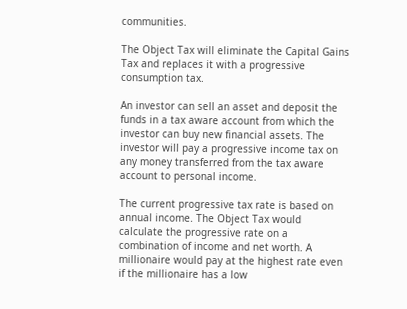communities.

The Object Tax will eliminate the Capital Gains Tax and replaces it with a progressive consumption tax.

An investor can sell an asset and deposit the funds in a tax aware account from which the investor can buy new financial assets. The investor will pay a progressive income tax on any money transferred from the tax aware account to personal income.

The current progressive tax rate is based on annual income. The Object Tax would calculate the progressive rate on a combination of income and net worth. A millionaire would pay at the highest rate even if the millionaire has a low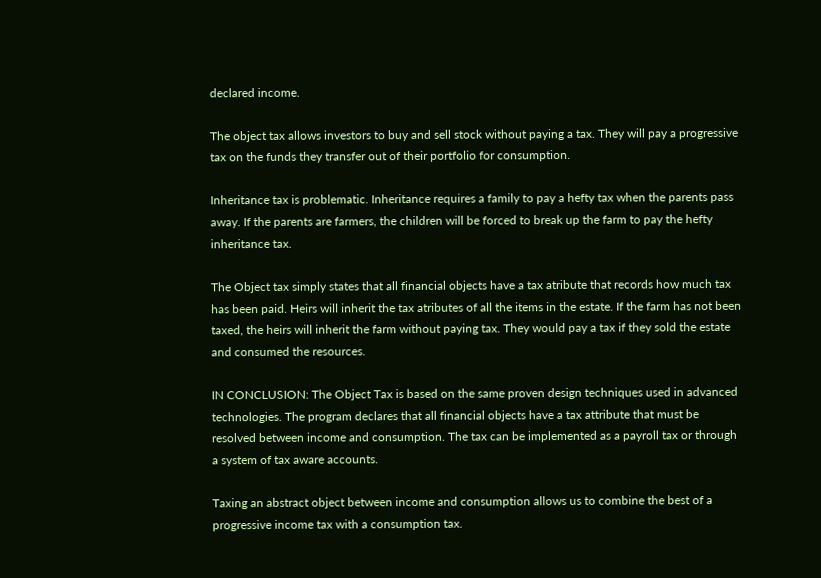declared income.

The object tax allows investors to buy and sell stock without paying a tax. They will pay a progressive tax on the funds they transfer out of their portfolio for consumption.

Inheritance tax is problematic. Inheritance requires a family to pay a hefty tax when the parents pass away. If the parents are farmers, the children will be forced to break up the farm to pay the hefty inheritance tax.

The Object tax simply states that all financial objects have a tax atribute that records how much tax has been paid. Heirs will inherit the tax atributes of all the items in the estate. If the farm has not been taxed, the heirs will inherit the farm without paying tax. They would pay a tax if they sold the estate and consumed the resources.

IN CONCLUSION: The Object Tax is based on the same proven design techniques used in advanced technologies. The program declares that all financial objects have a tax attribute that must be resolved between income and consumption. The tax can be implemented as a payroll tax or through a system of tax aware accounts.

Taxing an abstract object between income and consumption allows us to combine the best of a progressive income tax with a consumption tax.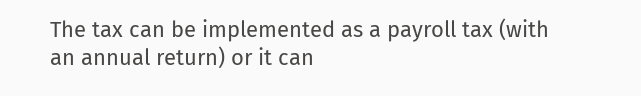The tax can be implemented as a payroll tax (with an annual return) or it can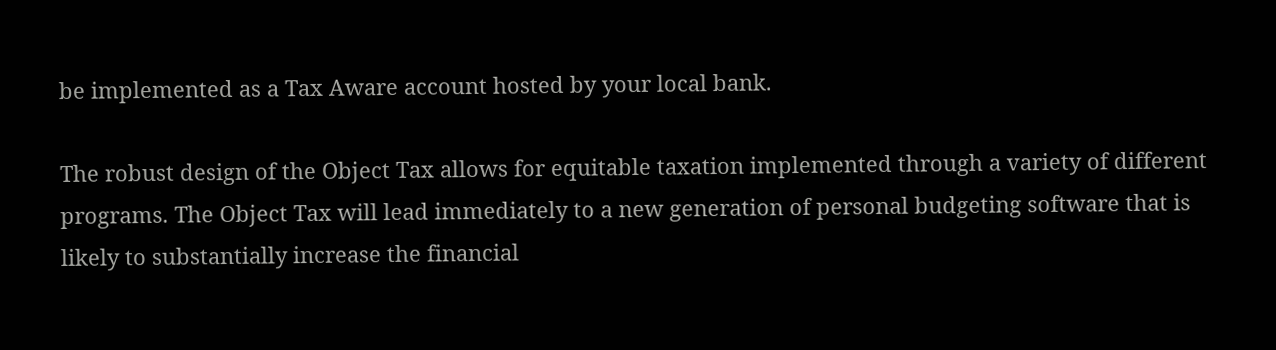be implemented as a Tax Aware account hosted by your local bank.

The robust design of the Object Tax allows for equitable taxation implemented through a variety of different programs. The Object Tax will lead immediately to a new generation of personal budgeting software that is likely to substantially increase the financial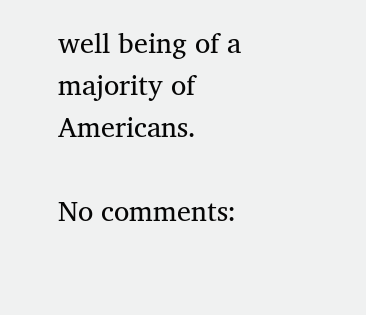well being of a majority of Americans.

No comments: